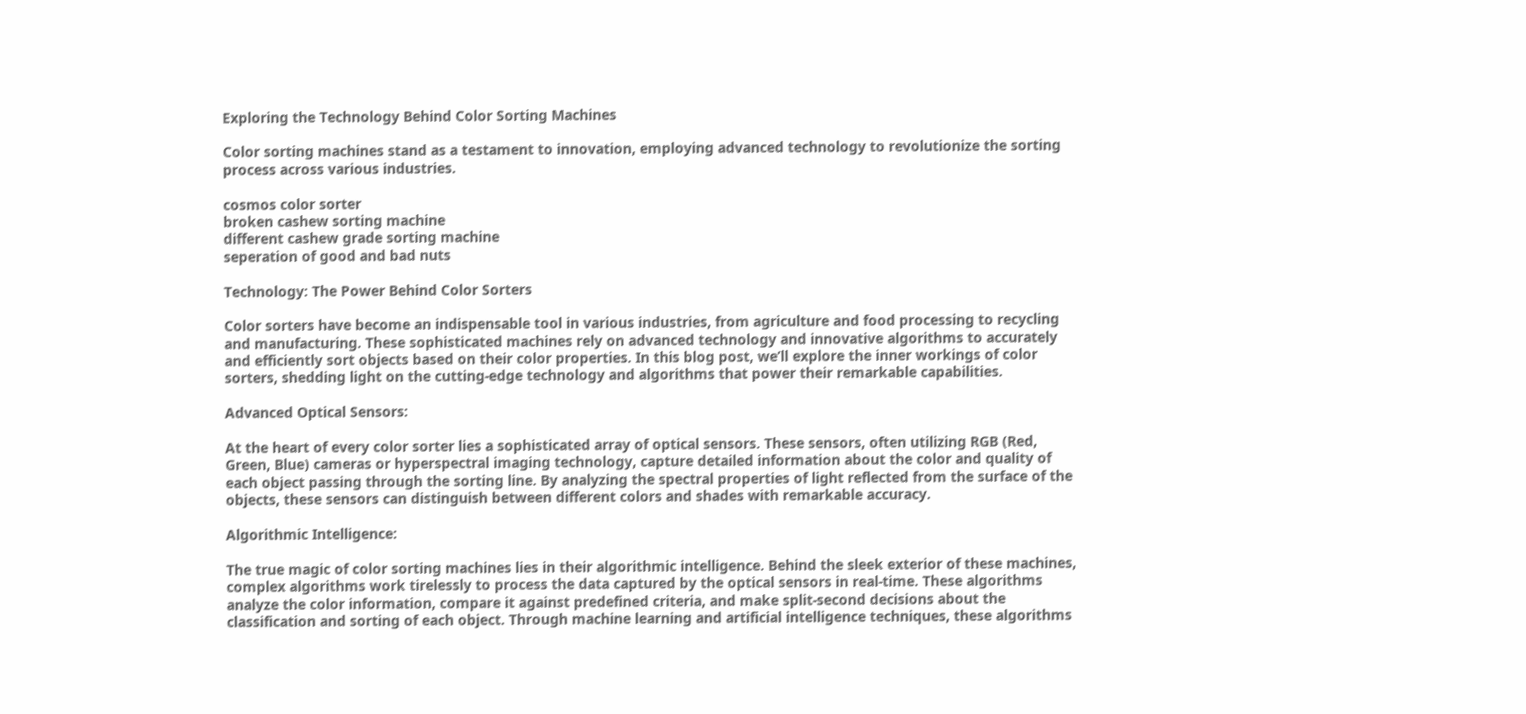Exploring the Technology Behind Color Sorting Machines

Color sorting machines stand as a testament to innovation, employing advanced technology to revolutionize the sorting process across various industries.

cosmos color sorter
broken cashew sorting machine
different cashew grade sorting machine
seperation of good and bad nuts

Technology: The Power Behind Color Sorters

Color sorters have become an indispensable tool in various industries, from agriculture and food processing to recycling and manufacturing. These sophisticated machines rely on advanced technology and innovative algorithms to accurately and efficiently sort objects based on their color properties. In this blog post, we’ll explore the inner workings of color sorters, shedding light on the cutting-edge technology and algorithms that power their remarkable capabilities.

Advanced Optical Sensors:

At the heart of every color sorter lies a sophisticated array of optical sensors. These sensors, often utilizing RGB (Red, Green, Blue) cameras or hyperspectral imaging technology, capture detailed information about the color and quality of each object passing through the sorting line. By analyzing the spectral properties of light reflected from the surface of the objects, these sensors can distinguish between different colors and shades with remarkable accuracy.

Algorithmic Intelligence:

The true magic of color sorting machines lies in their algorithmic intelligence. Behind the sleek exterior of these machines, complex algorithms work tirelessly to process the data captured by the optical sensors in real-time. These algorithms analyze the color information, compare it against predefined criteria, and make split-second decisions about the classification and sorting of each object. Through machine learning and artificial intelligence techniques, these algorithms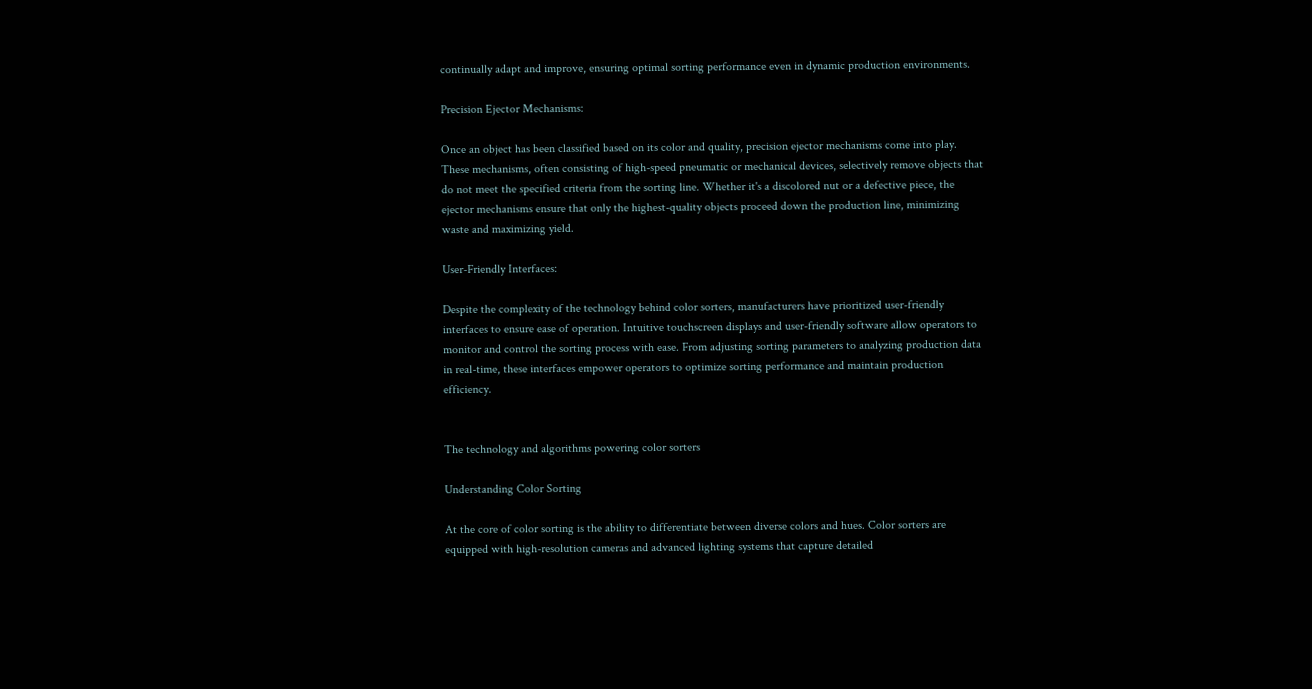continually adapt and improve, ensuring optimal sorting performance even in dynamic production environments.

Precision Ejector Mechanisms:

Once an object has been classified based on its color and quality, precision ejector mechanisms come into play. These mechanisms, often consisting of high-speed pneumatic or mechanical devices, selectively remove objects that do not meet the specified criteria from the sorting line. Whether it's a discolored nut or a defective piece, the ejector mechanisms ensure that only the highest-quality objects proceed down the production line, minimizing waste and maximizing yield.

User-Friendly Interfaces:

Despite the complexity of the technology behind color sorters, manufacturers have prioritized user-friendly interfaces to ensure ease of operation. Intuitive touchscreen displays and user-friendly software allow operators to monitor and control the sorting process with ease. From adjusting sorting parameters to analyzing production data in real-time, these interfaces empower operators to optimize sorting performance and maintain production efficiency.


The technology and algorithms powering color sorters

Understanding Color Sorting

At the core of color sorting is the ability to differentiate between diverse colors and hues. Color sorters are equipped with high-resolution cameras and advanced lighting systems that capture detailed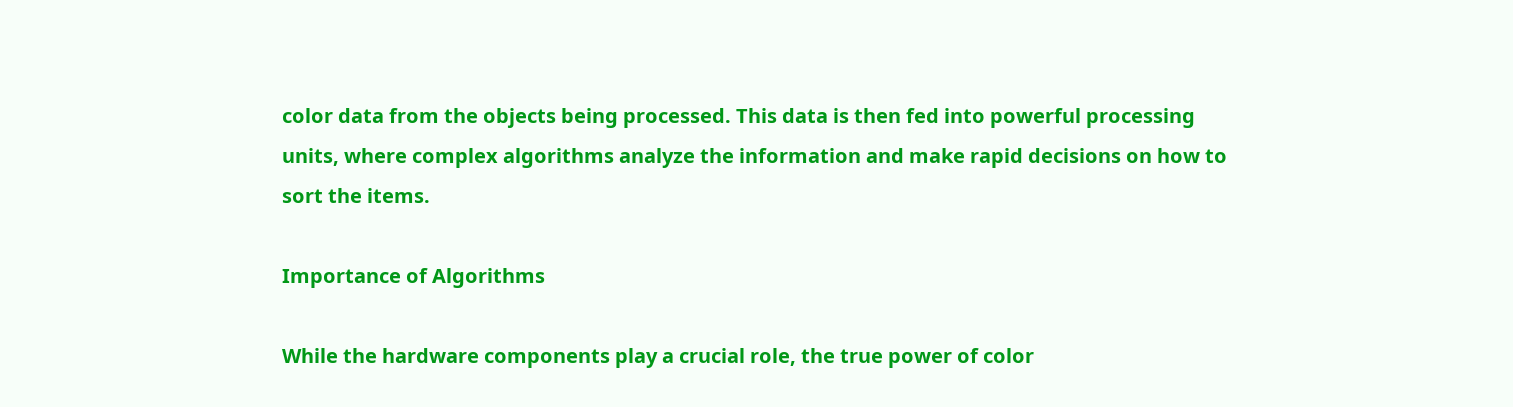color data from the objects being processed. This data is then fed into powerful processing units, where complex algorithms analyze the information and make rapid decisions on how to sort the items.

Importance of Algorithms

While the hardware components play a crucial role, the true power of color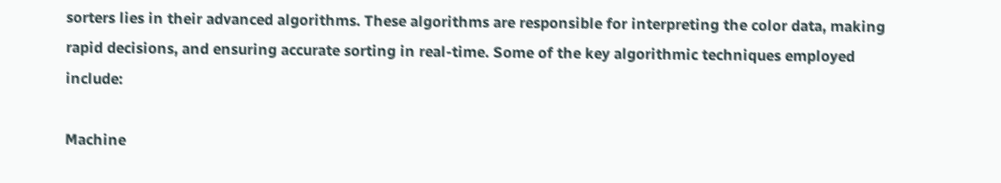sorters lies in their advanced algorithms. These algorithms are responsible for interpreting the color data, making rapid decisions, and ensuring accurate sorting in real-time. Some of the key algorithmic techniques employed include:

Machine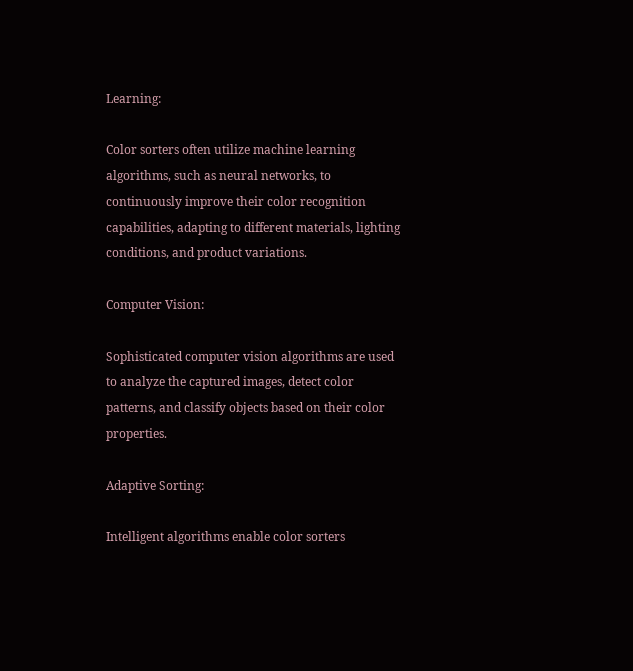Learning:

Color sorters often utilize machine learning algorithms, such as neural networks, to continuously improve their color recognition capabilities, adapting to different materials, lighting conditions, and product variations.

Computer Vision:

Sophisticated computer vision algorithms are used to analyze the captured images, detect color patterns, and classify objects based on their color properties.

Adaptive Sorting:

Intelligent algorithms enable color sorters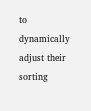to dynamically adjust their sorting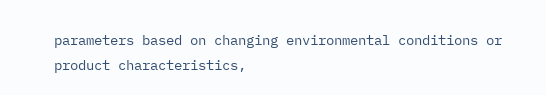parameters based on changing environmental conditions or product characteristics,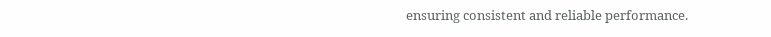ensuring consistent and reliable performance.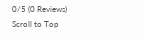0/5 (0 Reviews)
Scroll to Top